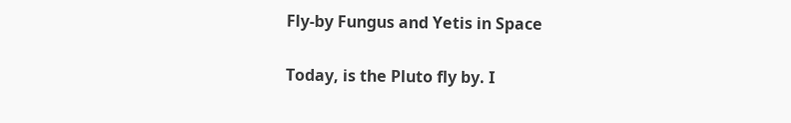Fly-by Fungus and Yetis in Space


Today, is the Pluto fly by. I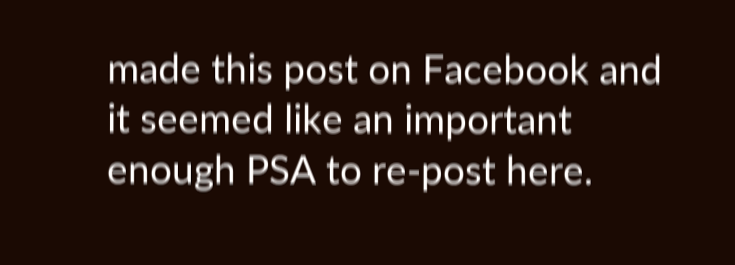made this post on Facebook and it seemed like an important enough PSA to re-post here.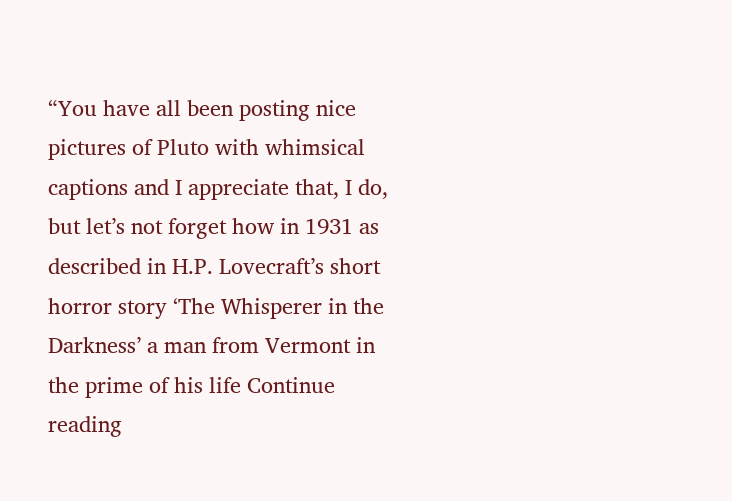“You have all been posting nice pictures of Pluto with whimsical captions and I appreciate that, I do, but let’s not forget how in 1931 as described in H.P. Lovecraft’s short horror story ‘The Whisperer in the Darkness’ a man from Vermont in the prime of his life Continue reading